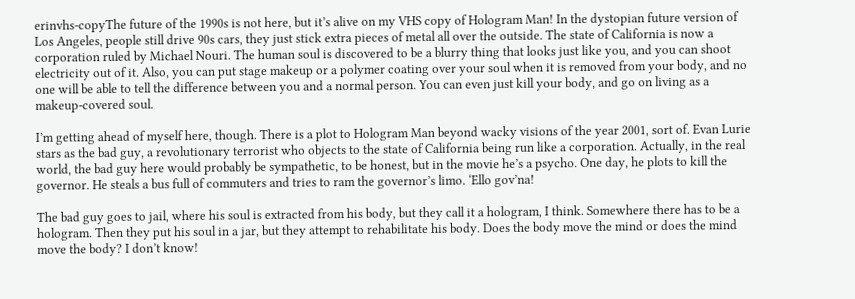erinvhs-copyThe future of the 1990s is not here, but it’s alive on my VHS copy of Hologram Man! In the dystopian future version of Los Angeles, people still drive 90s cars, they just stick extra pieces of metal all over the outside. The state of California is now a corporation ruled by Michael Nouri. The human soul is discovered to be a blurry thing that looks just like you, and you can shoot electricity out of it. Also, you can put stage makeup or a polymer coating over your soul when it is removed from your body, and no one will be able to tell the difference between you and a normal person. You can even just kill your body, and go on living as a makeup-covered soul.

I’m getting ahead of myself here, though. There is a plot to Hologram Man beyond wacky visions of the year 2001, sort of. Evan Lurie stars as the bad guy, a revolutionary terrorist who objects to the state of California being run like a corporation. Actually, in the real world, the bad guy here would probably be sympathetic, to be honest, but in the movie he’s a psycho. One day, he plots to kill the governor. He steals a bus full of commuters and tries to ram the governor’s limo. ‘Ello gov’na!

The bad guy goes to jail, where his soul is extracted from his body, but they call it a hologram, I think. Somewhere there has to be a hologram. Then they put his soul in a jar, but they attempt to rehabilitate his body. Does the body move the mind or does the mind move the body? I don’t know!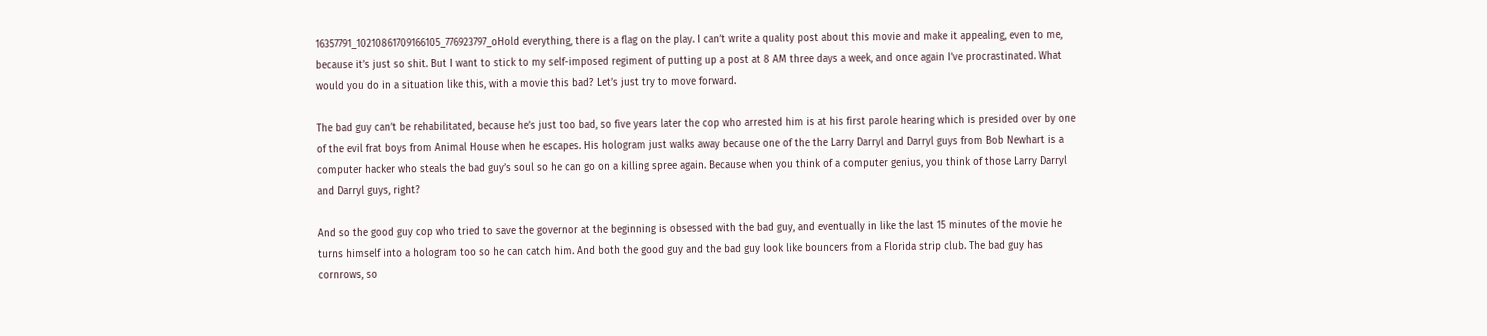16357791_10210861709166105_776923797_oHold everything, there is a flag on the play. I can’t write a quality post about this movie and make it appealing, even to me, because it’s just so shit. But I want to stick to my self-imposed regiment of putting up a post at 8 AM three days a week, and once again I’ve procrastinated. What would you do in a situation like this, with a movie this bad? Let’s just try to move forward.

The bad guy can’t be rehabilitated, because he’s just too bad, so five years later the cop who arrested him is at his first parole hearing which is presided over by one of the evil frat boys from Animal House when he escapes. His hologram just walks away because one of the the Larry Darryl and Darryl guys from Bob Newhart is a computer hacker who steals the bad guy’s soul so he can go on a killing spree again. Because when you think of a computer genius, you think of those Larry Darryl and Darryl guys, right?

And so the good guy cop who tried to save the governor at the beginning is obsessed with the bad guy, and eventually in like the last 15 minutes of the movie he turns himself into a hologram too so he can catch him. And both the good guy and the bad guy look like bouncers from a Florida strip club. The bad guy has cornrows, so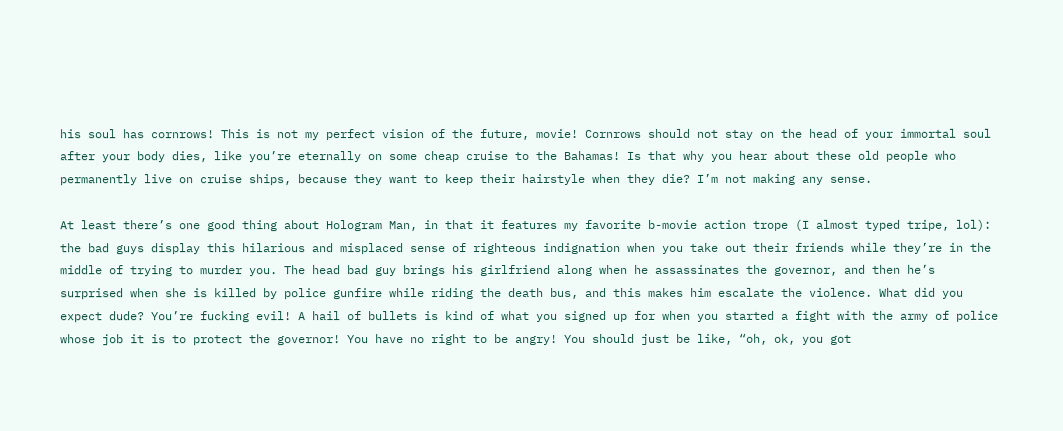his soul has cornrows! This is not my perfect vision of the future, movie! Cornrows should not stay on the head of your immortal soul after your body dies, like you’re eternally on some cheap cruise to the Bahamas! Is that why you hear about these old people who permanently live on cruise ships, because they want to keep their hairstyle when they die? I’m not making any sense.

At least there’s one good thing about Hologram Man, in that it features my favorite b-movie action trope (I almost typed tripe, lol): the bad guys display this hilarious and misplaced sense of righteous indignation when you take out their friends while they’re in the middle of trying to murder you. The head bad guy brings his girlfriend along when he assassinates the governor, and then he’s surprised when she is killed by police gunfire while riding the death bus, and this makes him escalate the violence. What did you expect dude? You’re fucking evil! A hail of bullets is kind of what you signed up for when you started a fight with the army of police whose job it is to protect the governor! You have no right to be angry! You should just be like, “oh, ok, you got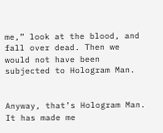me,” look at the blood, and fall over dead. Then we would not have been subjected to Hologram Man.


Anyway, that’s Hologram Man. It has made me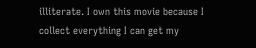illiterate. I own this movie because I collect everything I can get my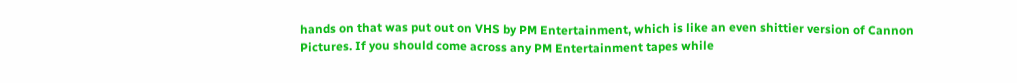hands on that was put out on VHS by PM Entertainment, which is like an even shittier version of Cannon Pictures. If you should come across any PM Entertainment tapes while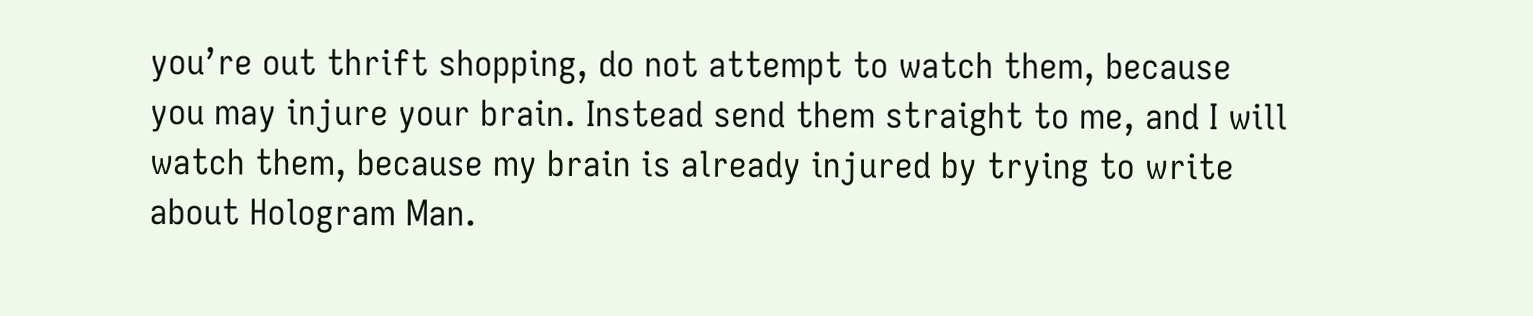you’re out thrift shopping, do not attempt to watch them, because you may injure your brain. Instead send them straight to me, and I will watch them, because my brain is already injured by trying to write about Hologram Man.